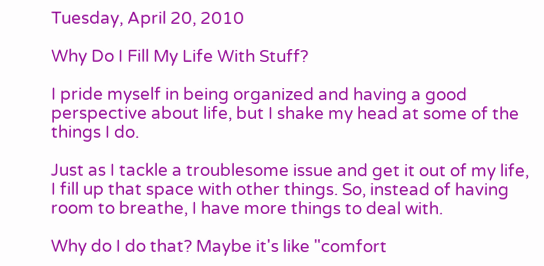Tuesday, April 20, 2010

Why Do I Fill My Life With Stuff?

I pride myself in being organized and having a good perspective about life, but I shake my head at some of the things I do.

Just as I tackle a troublesome issue and get it out of my life, I fill up that space with other things. So, instead of having room to breathe, I have more things to deal with.

Why do I do that? Maybe it's like "comfort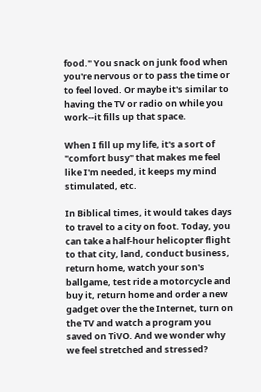food." You snack on junk food when you're nervous or to pass the time or to feel loved. Or maybe it's similar to having the TV or radio on while you work--it fills up that space.

When I fill up my life, it's a sort of "comfort busy" that makes me feel like I'm needed, it keeps my mind stimulated, etc.

In Biblical times, it would takes days to travel to a city on foot. Today, you can take a half-hour helicopter flight to that city, land, conduct business, return home, watch your son's ballgame, test ride a motorcycle and buy it, return home and order a new gadget over the the Internet, turn on the TV and watch a program you saved on TiVO. And we wonder why we feel stretched and stressed?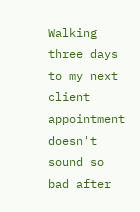Walking three days to my next client appointment doesn't sound so bad after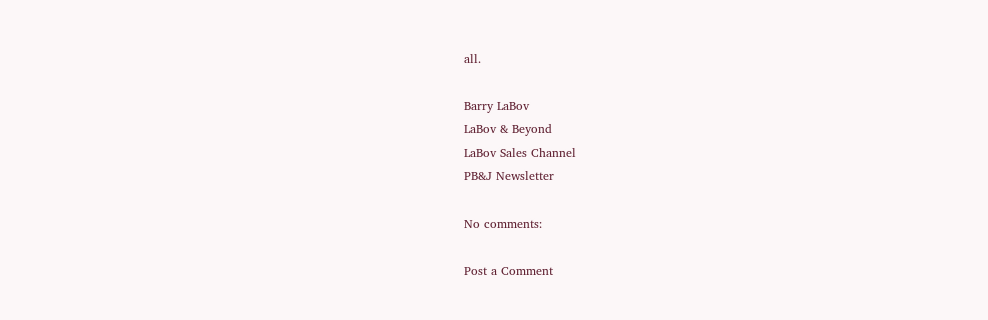all.

Barry LaBov
LaBov & Beyond
LaBov Sales Channel
PB&J Newsletter

No comments:

Post a Comment